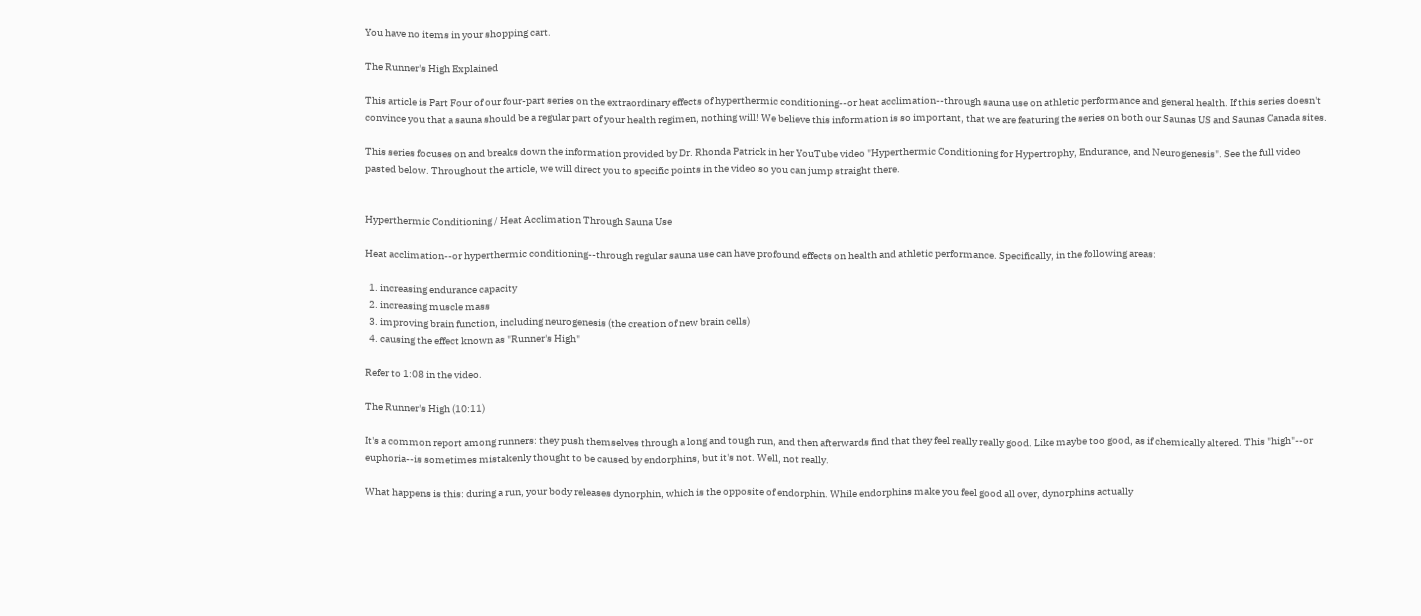You have no items in your shopping cart.

The Runner's High Explained

This article is Part Four of our four-part series on the extraordinary effects of hyperthermic conditioning--or heat acclimation--through sauna use on athletic performance and general health. If this series doesn't convince you that a sauna should be a regular part of your health regimen, nothing will! We believe this information is so important, that we are featuring the series on both our Saunas US and Saunas Canada sites.

This series focuses on and breaks down the information provided by Dr. Rhonda Patrick in her YouTube video "Hyperthermic Conditioning for Hypertrophy, Endurance, and Neurogenesis". See the full video pasted below. Throughout the article, we will direct you to specific points in the video so you can jump straight there.


Hyperthermic Conditioning / Heat Acclimation Through Sauna Use

Heat acclimation--or hyperthermic conditioning--through regular sauna use can have profound effects on health and athletic performance. Specifically, in the following areas:

  1. increasing endurance capacity
  2. increasing muscle mass
  3. improving brain function, including neurogenesis (the creation of new brain cells)
  4. causing the effect known as "Runner's High"

Refer to 1:08 in the video.

The Runner's High (10:11)

It's a common report among runners: they push themselves through a long and tough run, and then afterwards find that they feel really really good. Like maybe too good, as if chemically altered. This "high"--or euphoria--is sometimes mistakenly thought to be caused by endorphins, but it's not. Well, not really.

What happens is this: during a run, your body releases dynorphin, which is the opposite of endorphin. While endorphins make you feel good all over, dynorphins actually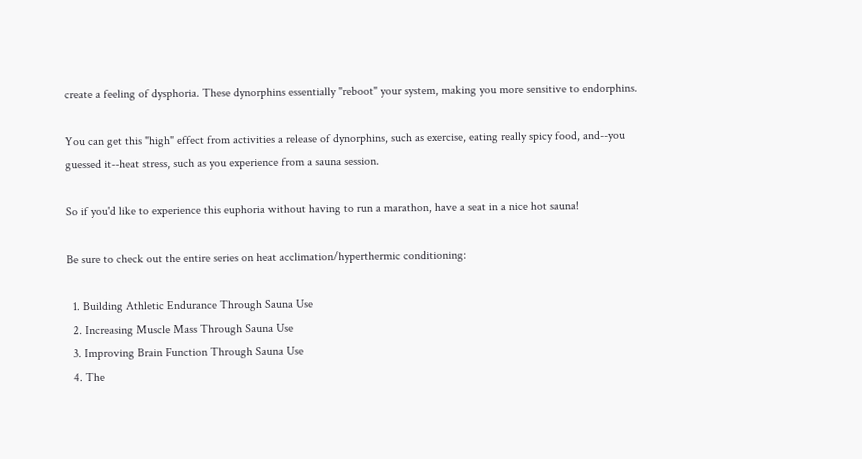create a feeling of dysphoria. These dynorphins essentially "reboot" your system, making you more sensitive to endorphins.

You can get this "high" effect from activities a release of dynorphins, such as exercise, eating really spicy food, and--you guessed it--heat stress, such as you experience from a sauna session.

So if you'd like to experience this euphoria without having to run a marathon, have a seat in a nice hot sauna!

Be sure to check out the entire series on heat acclimation/hyperthermic conditioning:

  1. Building Athletic Endurance Through Sauna Use
  2. Increasing Muscle Mass Through Sauna Use
  3. Improving Brain Function Through Sauna Use
  4. The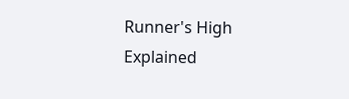Runner's High Explained